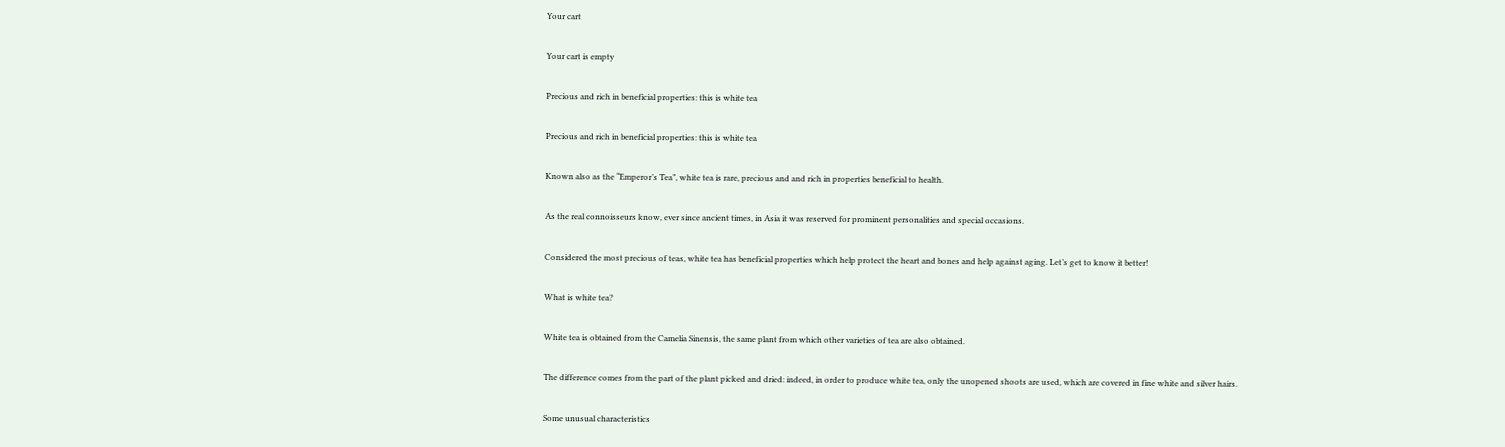Your cart

Your cart is empty

Precious and rich in beneficial properties: this is white tea

Precious and rich in beneficial properties: this is white tea

Known also as the “Emperor’s Tea”, white tea is rare, precious and and rich in properties beneficial to health.

As the real connoisseurs know, ever since ancient times, in Asia it was reserved for prominent personalities and special occasions.

Considered the most precious of teas, white tea has beneficial properties which help protect the heart and bones and help against aging. Let’s get to know it better!

What is white tea?

White tea is obtained from the Camelia Sinensis, the same plant from which other varieties of tea are also obtained.

The difference comes from the part of the plant picked and dried: indeed, in order to produce white tea, only the unopened shoots are used, which are covered in fine white and silver hairs.

Some unusual characteristics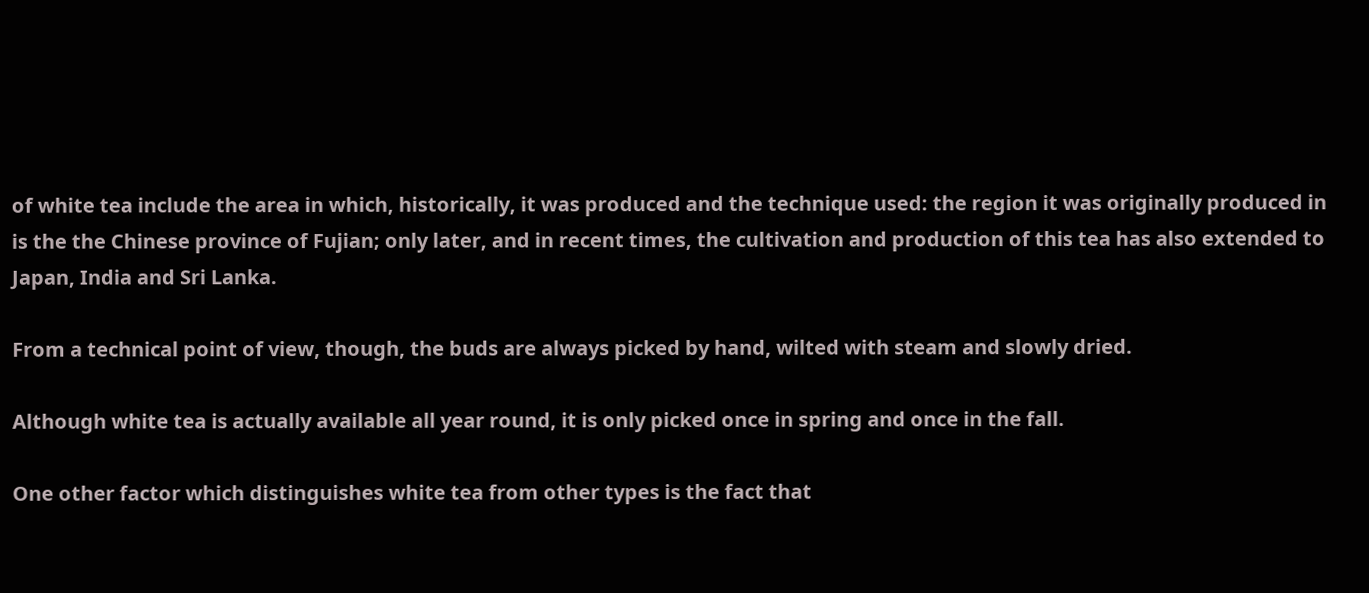of white tea include the area in which, historically, it was produced and the technique used: the region it was originally produced in is the the Chinese province of Fujian; only later, and in recent times, the cultivation and production of this tea has also extended to Japan, India and Sri Lanka.

From a technical point of view, though, the buds are always picked by hand, wilted with steam and slowly dried.

Although white tea is actually available all year round, it is only picked once in spring and once in the fall.

One other factor which distinguishes white tea from other types is the fact that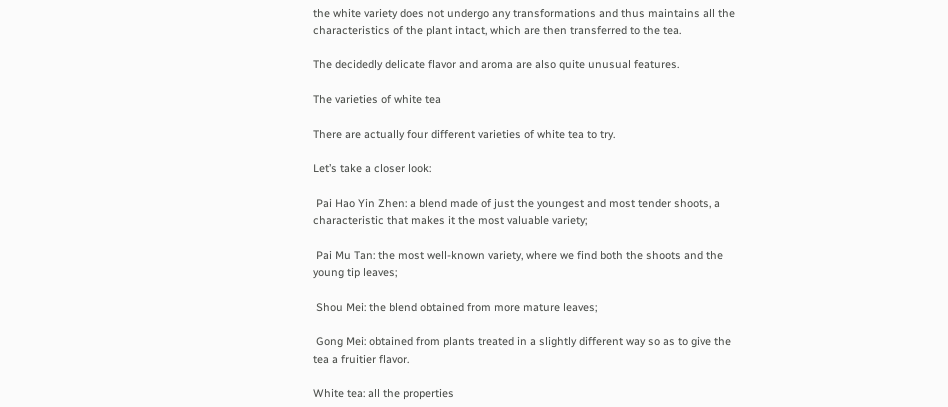the white variety does not undergo any transformations and thus maintains all the characteristics of the plant intact, which are then transferred to the tea.

The decidedly delicate flavor and aroma are also quite unusual features.

The varieties of white tea

There are actually four different varieties of white tea to try.

Let’s take a closer look:

 Pai Hao Yin Zhen: a blend made of just the youngest and most tender shoots, a characteristic that makes it the most valuable variety;

 Pai Mu Tan: the most well-known variety, where we find both the shoots and the young tip leaves;

 Shou Mei: the blend obtained from more mature leaves;

 Gong Mei: obtained from plants treated in a slightly different way so as to give the tea a fruitier flavor.

White tea: all the properties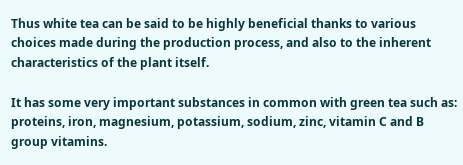Thus white tea can be said to be highly beneficial thanks to various choices made during the production process, and also to the inherent characteristics of the plant itself.

It has some very important substances in common with green tea such as: proteins, iron, magnesium, potassium, sodium, zinc, vitamin C and B group vitamins.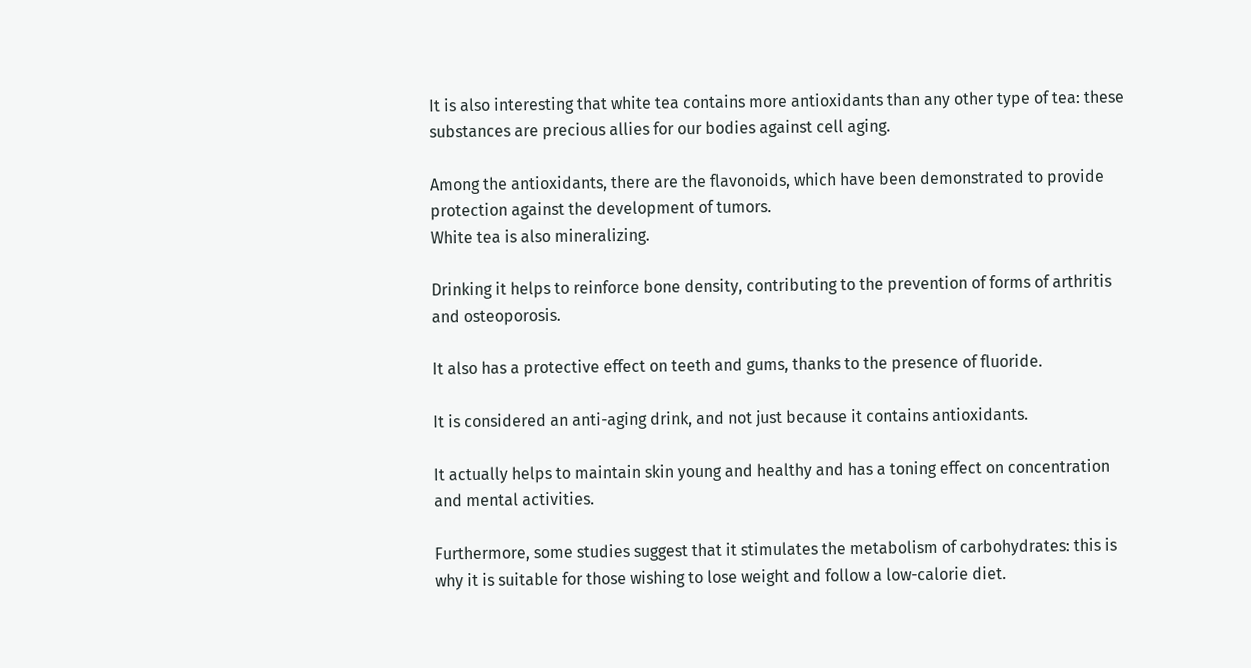It is also interesting that white tea contains more antioxidants than any other type of tea: these substances are precious allies for our bodies against cell aging.

Among the antioxidants, there are the flavonoids, which have been demonstrated to provide protection against the development of tumors.
White tea is also mineralizing.

Drinking it helps to reinforce bone density, contributing to the prevention of forms of arthritis and osteoporosis.

It also has a protective effect on teeth and gums, thanks to the presence of fluoride.

It is considered an anti-aging drink, and not just because it contains antioxidants.

It actually helps to maintain skin young and healthy and has a toning effect on concentration and mental activities.

Furthermore, some studies suggest that it stimulates the metabolism of carbohydrates: this is why it is suitable for those wishing to lose weight and follow a low-calorie diet.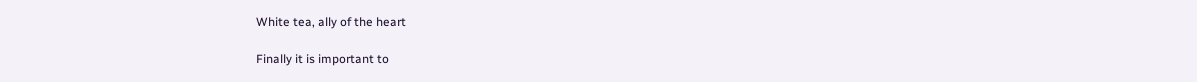White tea, ally of the heart

Finally it is important to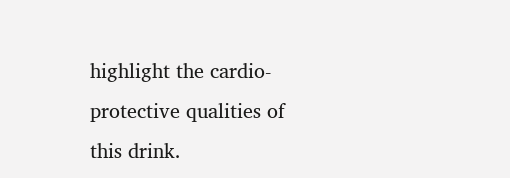highlight the cardio-protective qualities of this drink.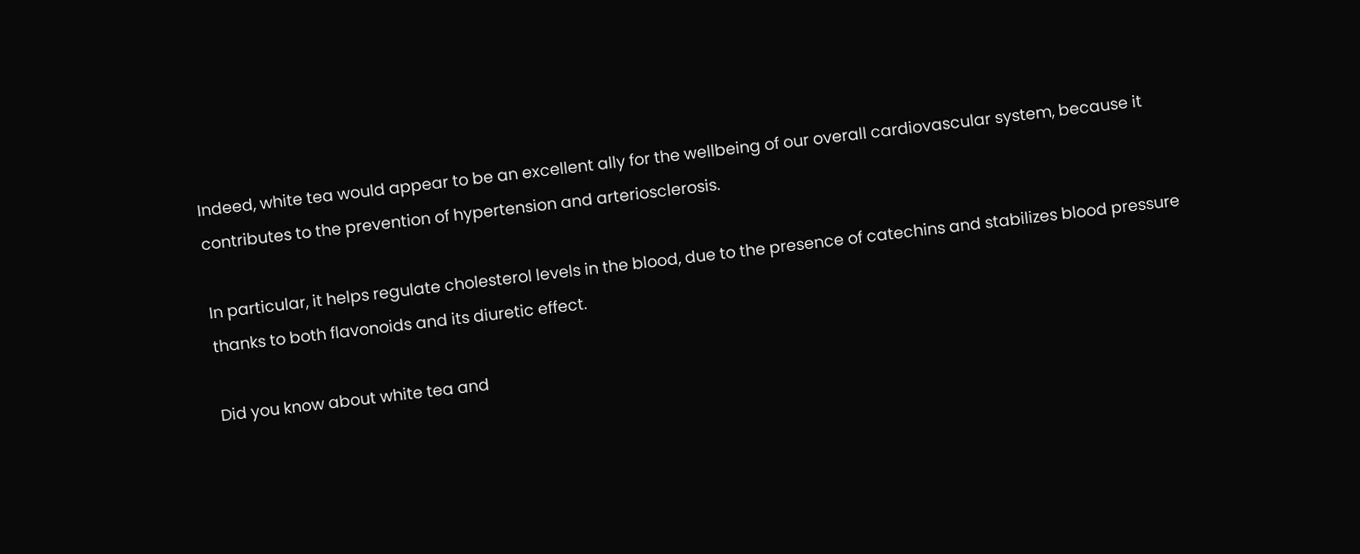Indeed, white tea would appear to be an excellent ally for the wellbeing of our overall cardiovascular system, because it contributes to the prevention of hypertension and arteriosclerosis.

In particular, it helps regulate cholesterol levels in the blood, due to the presence of catechins and stabilizes blood pressure thanks to both flavonoids and its diuretic effect.

Did you know about white tea and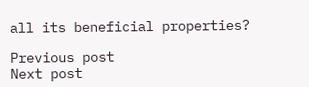all its beneficial properties?

Previous post
Next post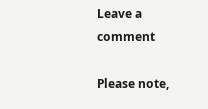Leave a comment

Please note,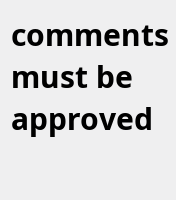comments must be approved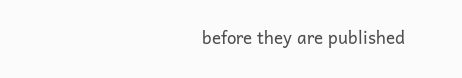before they are published